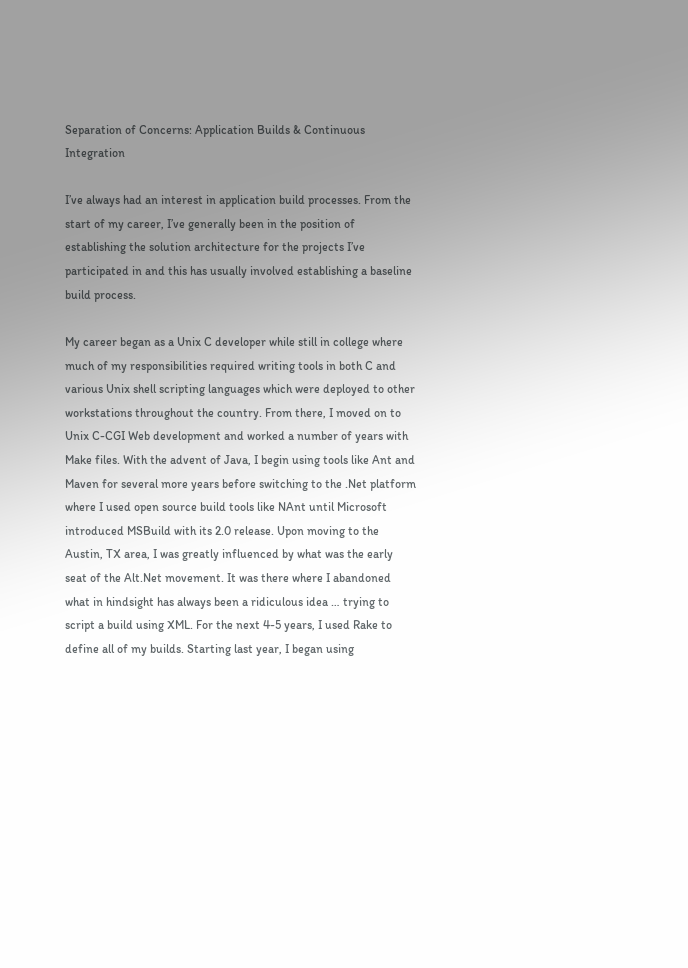Separation of Concerns: Application Builds & Continuous Integration

I’ve always had an interest in application build processes. From the start of my career, I’ve generally been in the position of establishing the solution architecture for the projects I’ve participated in and this has usually involved establishing a baseline build process.

My career began as a Unix C developer while still in college where much of my responsibilities required writing tools in both C and various Unix shell scripting languages which were deployed to other workstations throughout the country. From there, I moved on to Unix C-CGI Web development and worked a number of years with Make files. With the advent of Java, I begin using tools like Ant and Maven for several more years before switching to the .Net platform where I used open source build tools like NAnt until Microsoft introduced MSBuild with its 2.0 release. Upon moving to the Austin, TX area, I was greatly influenced by what was the early seat of the Alt.Net movement. It was there where I abandoned what in hindsight has always been a ridiculous idea … trying to script a build using XML. For the next 4-5 years, I used Rake to define all of my builds. Starting last year, I began using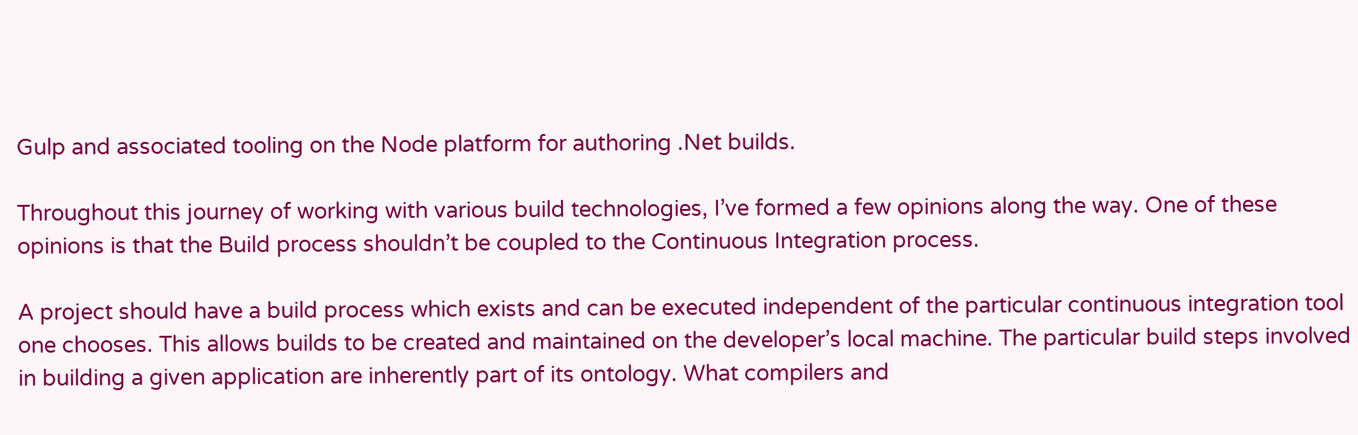Gulp and associated tooling on the Node platform for authoring .Net builds.

Throughout this journey of working with various build technologies, I’ve formed a few opinions along the way. One of these opinions is that the Build process shouldn’t be coupled to the Continuous Integration process.

A project should have a build process which exists and can be executed independent of the particular continuous integration tool one chooses. This allows builds to be created and maintained on the developer’s local machine. The particular build steps involved in building a given application are inherently part of its ontology. What compilers and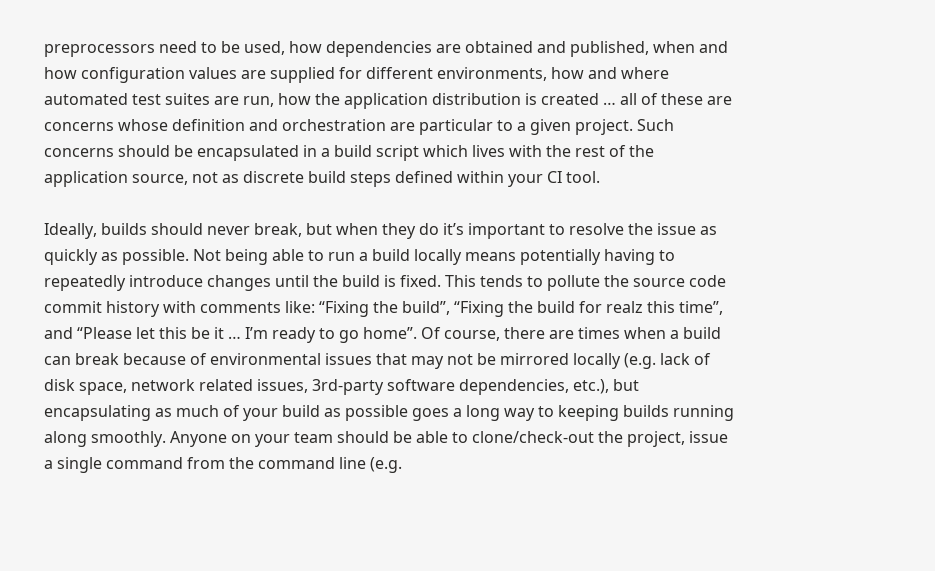preprocessors need to be used, how dependencies are obtained and published, when and how configuration values are supplied for different environments, how and where automated test suites are run, how the application distribution is created … all of these are concerns whose definition and orchestration are particular to a given project. Such concerns should be encapsulated in a build script which lives with the rest of the application source, not as discrete build steps defined within your CI tool.

Ideally, builds should never break, but when they do it’s important to resolve the issue as quickly as possible. Not being able to run a build locally means potentially having to repeatedly introduce changes until the build is fixed. This tends to pollute the source code commit history with comments like: “Fixing the build”, “Fixing the build for realz this time”, and “Please let this be it … I’m ready to go home”. Of course, there are times when a build can break because of environmental issues that may not be mirrored locally (e.g. lack of disk space, network related issues, 3rd-party software dependencies, etc.), but encapsulating as much of your build as possible goes a long way to keeping builds running along smoothly. Anyone on your team should be able to clone/check-out the project, issue a single command from the command line (e.g.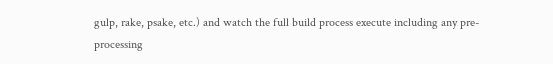gulp, rake, psake, etc.) and watch the full build process execute including any pre-processing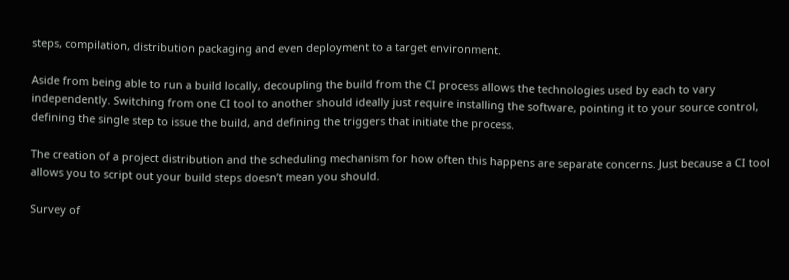steps, compilation, distribution packaging and even deployment to a target environment.

Aside from being able to run a build locally, decoupling the build from the CI process allows the technologies used by each to vary independently. Switching from one CI tool to another should ideally just require installing the software, pointing it to your source control, defining the single step to issue the build, and defining the triggers that initiate the process.

The creation of a project distribution and the scheduling mechanism for how often this happens are separate concerns. Just because a CI tool allows you to script out your build steps doesn’t mean you should.

Survey of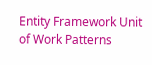Entity Framework Unit of Work Patterns